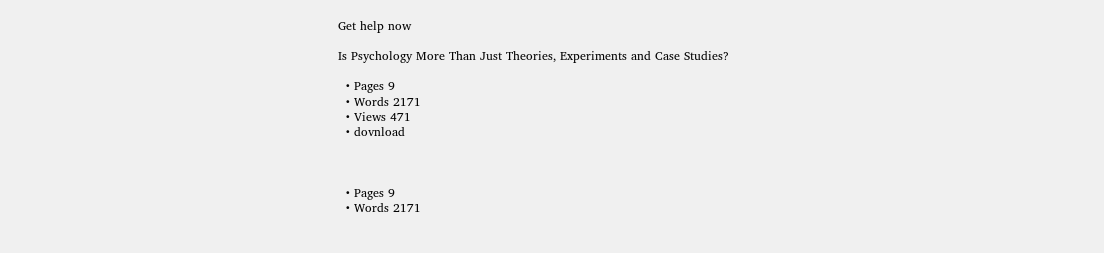Get help now

Is Psychology More Than Just Theories, Experiments and Case Studies?

  • Pages 9
  • Words 2171
  • Views 471
  • dovnload



  • Pages 9
  • Words 2171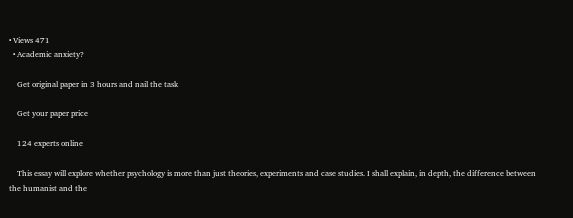• Views 471
  • Academic anxiety?

    Get original paper in 3 hours and nail the task

    Get your paper price

    124 experts online

    This essay will explore whether psychology is more than just theories, experiments and case studies. I shall explain, in depth, the difference between the humanist and the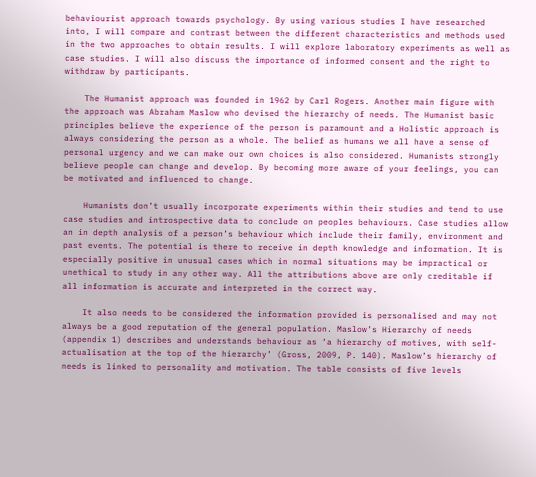behaviourist approach towards psychology. By using various studies I have researched into, I will compare and contrast between the different characteristics and methods used in the two approaches to obtain results. I will explore laboratory experiments as well as case studies. I will also discuss the importance of informed consent and the right to withdraw by participants.

    The Humanist approach was founded in 1962 by Carl Rogers. Another main figure with the approach was Abraham Maslow who devised the hierarchy of needs. The Humanist basic principles believe the experience of the person is paramount and a Holistic approach is always considering the person as a whole. The belief as humans we all have a sense of personal urgency and we can make our own choices is also considered. Humanists strongly believe people can change and develop. By becoming more aware of your feelings, you can be motivated and influenced to change.

    Humanists don’t usually incorporate experiments within their studies and tend to use case studies and introspective data to conclude on peoples behaviours. Case studies allow an in depth analysis of a person’s behaviour which include their family, environment and past events. The potential is there to receive in depth knowledge and information. It is especially positive in unusual cases which in normal situations may be impractical or unethical to study in any other way. All the attributions above are only creditable if all information is accurate and interpreted in the correct way.

    It also needs to be considered the information provided is personalised and may not always be a good reputation of the general population. Maslow’s Hierarchy of needs (appendix 1) describes and understands behaviour as ‘a hierarchy of motives, with self-actualisation at the top of the hierarchy’ (Gross, 2009, P. 140). Maslow’s hierarchy of needs is linked to personality and motivation. The table consists of five levels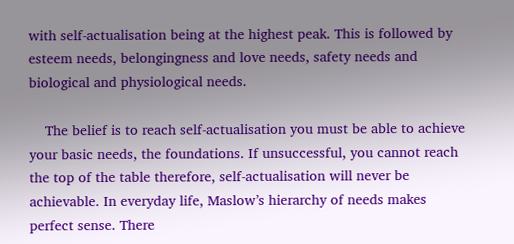with self-actualisation being at the highest peak. This is followed by esteem needs, belongingness and love needs, safety needs and biological and physiological needs.

    The belief is to reach self-actualisation you must be able to achieve your basic needs, the foundations. If unsuccessful, you cannot reach the top of the table therefore, self-actualisation will never be achievable. In everyday life, Maslow’s hierarchy of needs makes perfect sense. There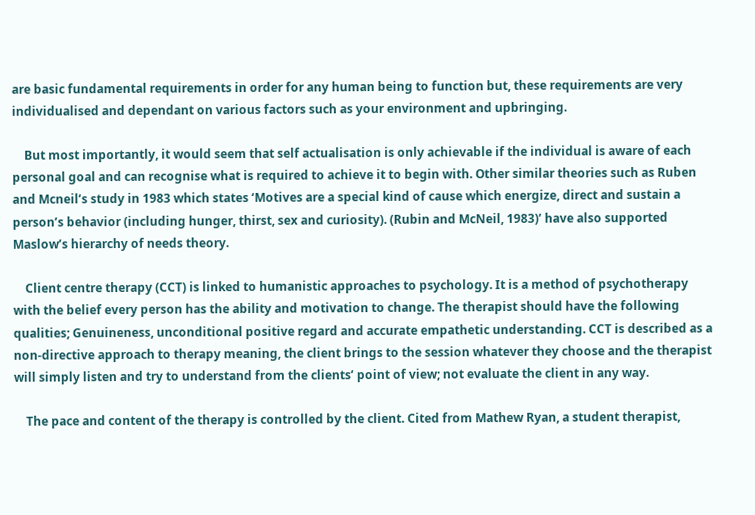are basic fundamental requirements in order for any human being to function but, these requirements are very individualised and dependant on various factors such as your environment and upbringing.

    But most importantly, it would seem that self actualisation is only achievable if the individual is aware of each personal goal and can recognise what is required to achieve it to begin with. Other similar theories such as Ruben and Mcneil’s study in 1983 which states ‘Motives are a special kind of cause which energize, direct and sustain a person’s behavior (including hunger, thirst, sex and curiosity). (Rubin and McNeil, 1983)’ have also supported Maslow’s hierarchy of needs theory.

    Client centre therapy (CCT) is linked to humanistic approaches to psychology. It is a method of psychotherapy with the belief every person has the ability and motivation to change. The therapist should have the following qualities; Genuineness, unconditional positive regard and accurate empathetic understanding. CCT is described as a non-directive approach to therapy meaning, the client brings to the session whatever they choose and the therapist will simply listen and try to understand from the clients’ point of view; not evaluate the client in any way.

    The pace and content of the therapy is controlled by the client. Cited from Mathew Ryan, a student therapist,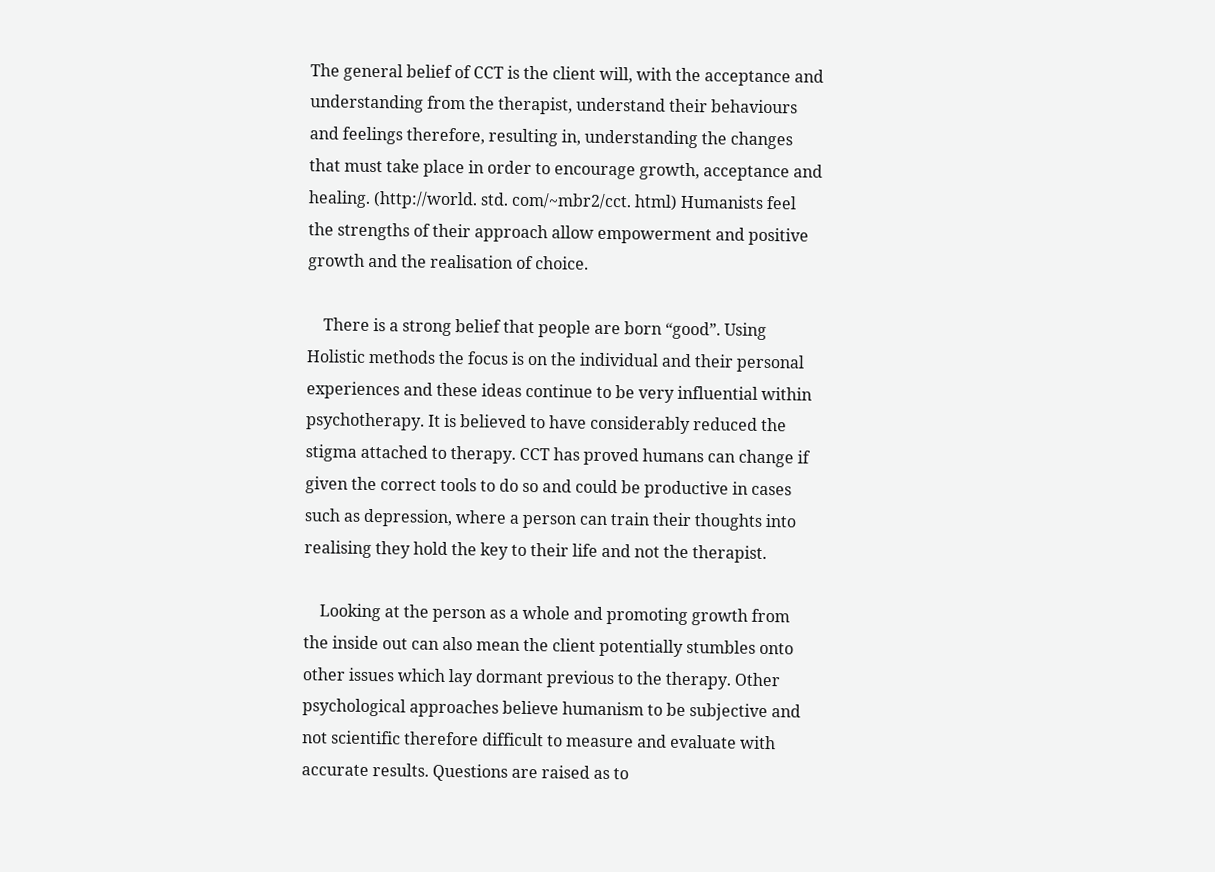The general belief of CCT is the client will, with the acceptance and understanding from the therapist, understand their behaviours and feelings therefore, resulting in, understanding the changes that must take place in order to encourage growth, acceptance and healing. (http://world. std. com/~mbr2/cct. html) Humanists feel the strengths of their approach allow empowerment and positive growth and the realisation of choice.

    There is a strong belief that people are born “good”. Using Holistic methods the focus is on the individual and their personal experiences and these ideas continue to be very influential within psychotherapy. It is believed to have considerably reduced the stigma attached to therapy. CCT has proved humans can change if given the correct tools to do so and could be productive in cases such as depression, where a person can train their thoughts into realising they hold the key to their life and not the therapist.

    Looking at the person as a whole and promoting growth from the inside out can also mean the client potentially stumbles onto other issues which lay dormant previous to the therapy. Other psychological approaches believe humanism to be subjective and not scientific therefore difficult to measure and evaluate with accurate results. Questions are raised as to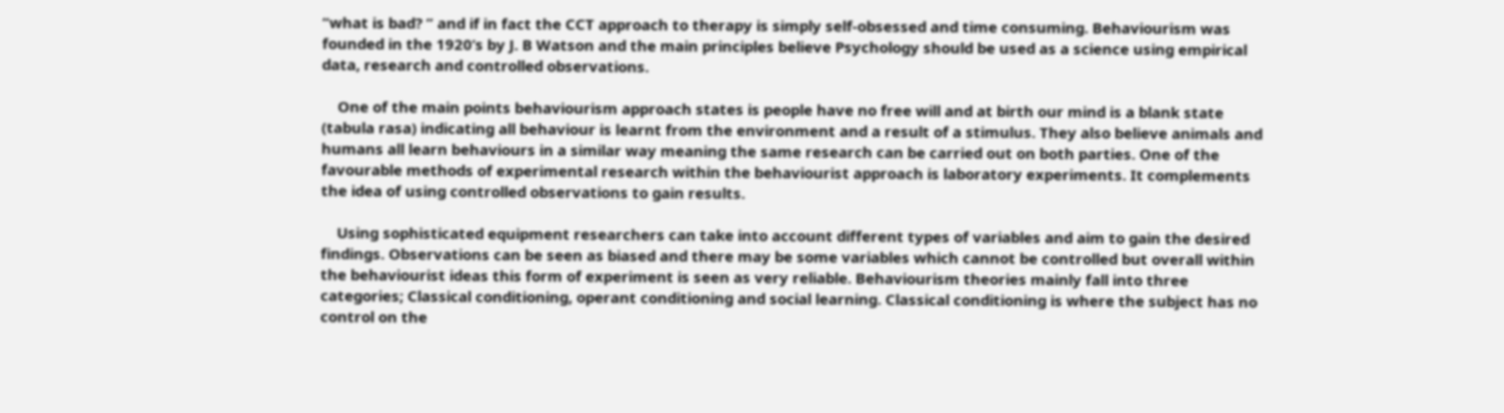“what is bad? ” and if in fact the CCT approach to therapy is simply self-obsessed and time consuming. Behaviourism was founded in the 1920’s by J. B Watson and the main principles believe Psychology should be used as a science using empirical data, research and controlled observations.

    One of the main points behaviourism approach states is people have no free will and at birth our mind is a blank state (tabula rasa) indicating all behaviour is learnt from the environment and a result of a stimulus. They also believe animals and humans all learn behaviours in a similar way meaning the same research can be carried out on both parties. One of the favourable methods of experimental research within the behaviourist approach is laboratory experiments. It complements the idea of using controlled observations to gain results.

    Using sophisticated equipment researchers can take into account different types of variables and aim to gain the desired findings. Observations can be seen as biased and there may be some variables which cannot be controlled but overall within the behaviourist ideas this form of experiment is seen as very reliable. Behaviourism theories mainly fall into three categories; Classical conditioning, operant conditioning and social learning. Classical conditioning is where the subject has no control on the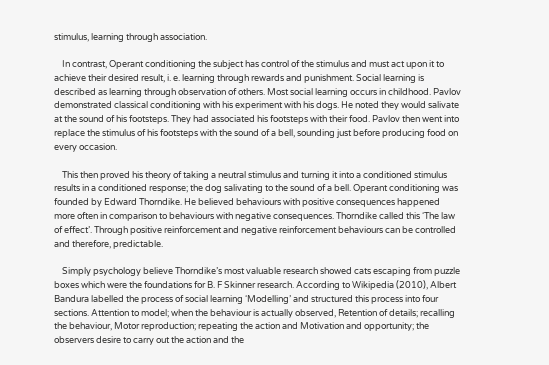stimulus, learning through association.

    In contrast, Operant conditioning the subject has control of the stimulus and must act upon it to achieve their desired result, i. e. learning through rewards and punishment. Social learning is described as learning through observation of others. Most social learning occurs in childhood. Pavlov demonstrated classical conditioning with his experiment with his dogs. He noted they would salivate at the sound of his footsteps. They had associated his footsteps with their food. Pavlov then went into replace the stimulus of his footsteps with the sound of a bell, sounding just before producing food on every occasion.

    This then proved his theory of taking a neutral stimulus and turning it into a conditioned stimulus results in a conditioned response; the dog salivating to the sound of a bell. Operant conditioning was founded by Edward Thorndike. He believed behaviours with positive consequences happened more often in comparison to behaviours with negative consequences. Thorndike called this ‘The law of effect’. Through positive reinforcement and negative reinforcement behaviours can be controlled and therefore, predictable.

    Simply psychology believe Thorndike’s most valuable research showed cats escaping from puzzle boxes which were the foundations for B. F Skinner research. According to Wikipedia (2010), Albert Bandura labelled the process of social learning ‘Modelling’ and structured this process into four sections. Attention to model; when the behaviour is actually observed, Retention of details; recalling the behaviour, Motor reproduction; repeating the action and Motivation and opportunity; the observers desire to carry out the action and the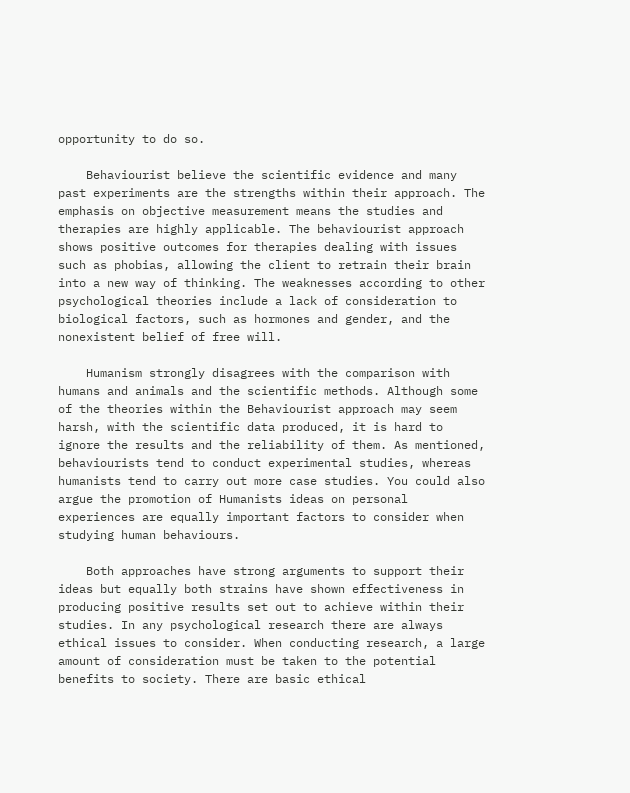opportunity to do so.

    Behaviourist believe the scientific evidence and many past experiments are the strengths within their approach. The emphasis on objective measurement means the studies and therapies are highly applicable. The behaviourist approach shows positive outcomes for therapies dealing with issues such as phobias, allowing the client to retrain their brain into a new way of thinking. The weaknesses according to other psychological theories include a lack of consideration to biological factors, such as hormones and gender, and the nonexistent belief of free will.

    Humanism strongly disagrees with the comparison with humans and animals and the scientific methods. Although some of the theories within the Behaviourist approach may seem harsh, with the scientific data produced, it is hard to ignore the results and the reliability of them. As mentioned, behaviourists tend to conduct experimental studies, whereas humanists tend to carry out more case studies. You could also argue the promotion of Humanists ideas on personal experiences are equally important factors to consider when studying human behaviours.

    Both approaches have strong arguments to support their ideas but equally both strains have shown effectiveness in producing positive results set out to achieve within their studies. In any psychological research there are always ethical issues to consider. When conducting research, a large amount of consideration must be taken to the potential benefits to society. There are basic ethical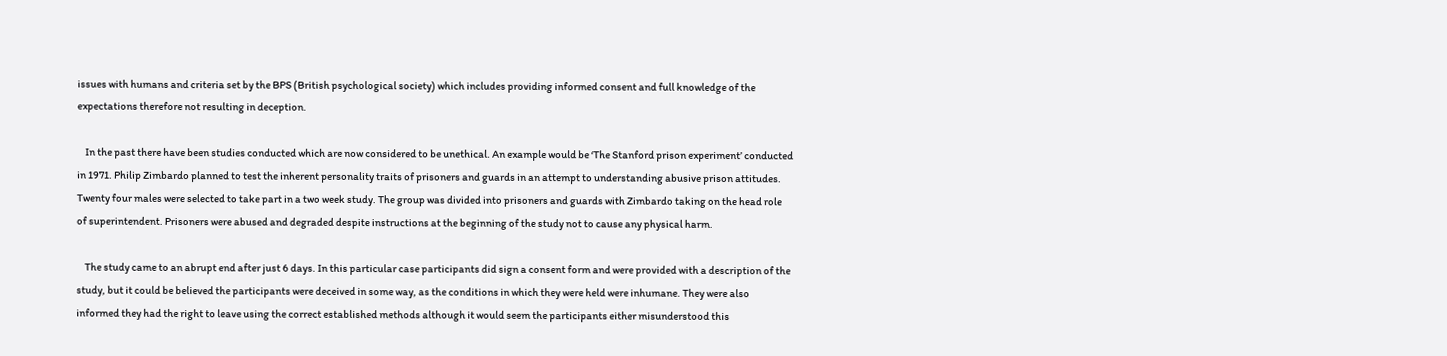issues with humans and criteria set by the BPS (British psychological society) which includes providing informed consent and full knowledge of the expectations therefore not resulting in deception.

    In the past there have been studies conducted which are now considered to be unethical. An example would be ‘The Stanford prison experiment’ conducted in 1971. Philip Zimbardo planned to test the inherent personality traits of prisoners and guards in an attempt to understanding abusive prison attitudes. Twenty four males were selected to take part in a two week study. The group was divided into prisoners and guards with Zimbardo taking on the head role of superintendent. Prisoners were abused and degraded despite instructions at the beginning of the study not to cause any physical harm.

    The study came to an abrupt end after just 6 days. In this particular case participants did sign a consent form and were provided with a description of the study, but it could be believed the participants were deceived in some way, as the conditions in which they were held were inhumane. They were also informed they had the right to leave using the correct established methods although it would seem the participants either misunderstood this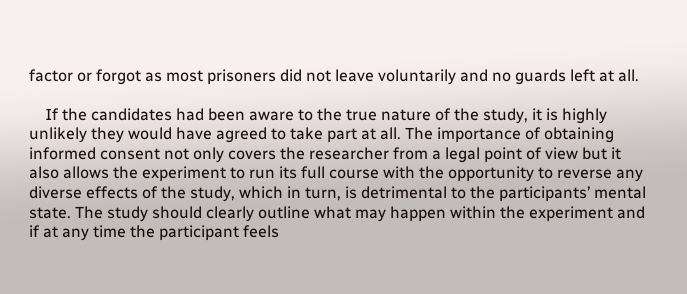factor or forgot as most prisoners did not leave voluntarily and no guards left at all.

    If the candidates had been aware to the true nature of the study, it is highly unlikely they would have agreed to take part at all. The importance of obtaining informed consent not only covers the researcher from a legal point of view but it also allows the experiment to run its full course with the opportunity to reverse any diverse effects of the study, which in turn, is detrimental to the participants’ mental state. The study should clearly outline what may happen within the experiment and if at any time the participant feels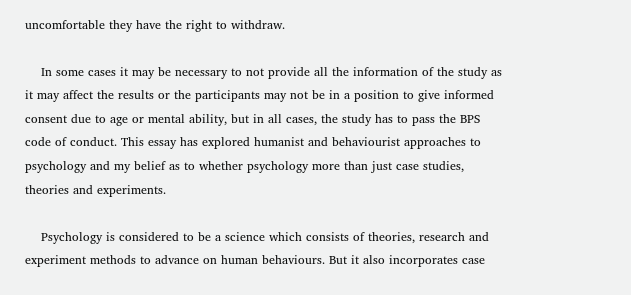uncomfortable they have the right to withdraw.

    In some cases it may be necessary to not provide all the information of the study as it may affect the results or the participants may not be in a position to give informed consent due to age or mental ability, but in all cases, the study has to pass the BPS code of conduct. This essay has explored humanist and behaviourist approaches to psychology and my belief as to whether psychology more than just case studies, theories and experiments.

    Psychology is considered to be a science which consists of theories, research and experiment methods to advance on human behaviours. But it also incorporates case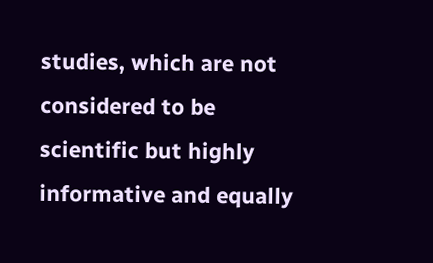studies, which are not considered to be scientific but highly informative and equally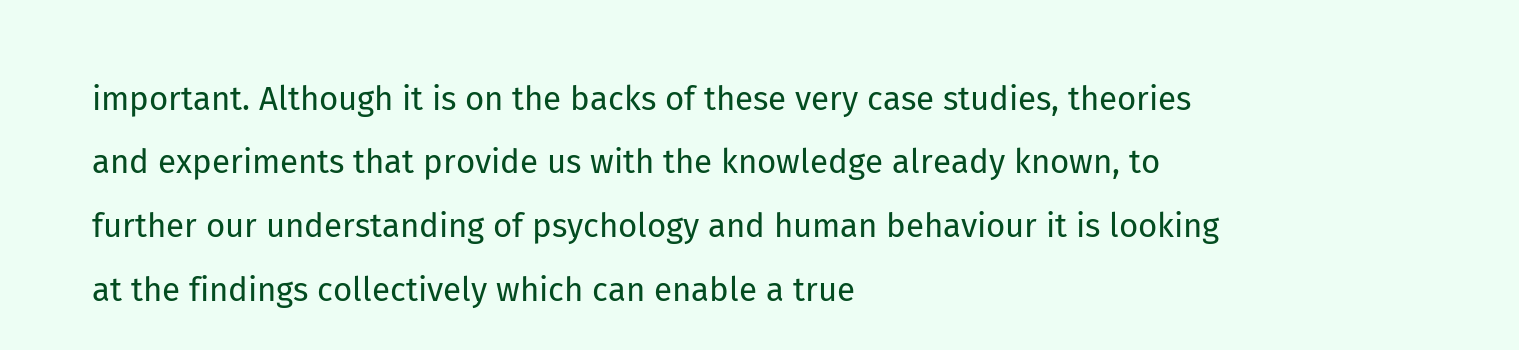important. Although it is on the backs of these very case studies, theories and experiments that provide us with the knowledge already known, to further our understanding of psychology and human behaviour it is looking at the findings collectively which can enable a true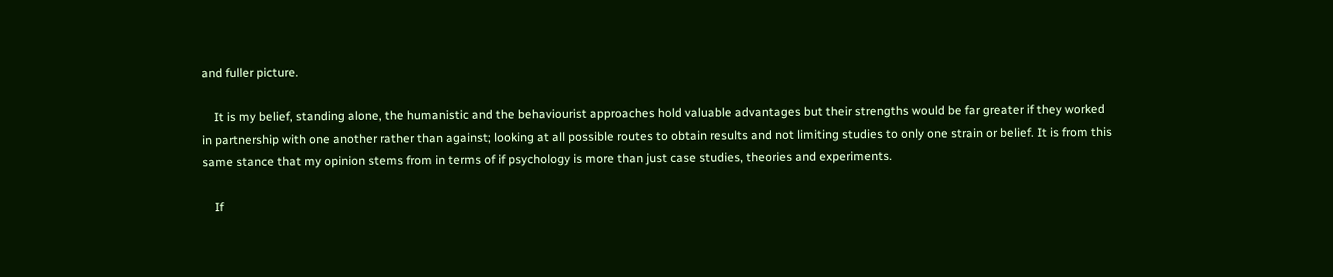and fuller picture.

    It is my belief, standing alone, the humanistic and the behaviourist approaches hold valuable advantages but their strengths would be far greater if they worked in partnership with one another rather than against; looking at all possible routes to obtain results and not limiting studies to only one strain or belief. It is from this same stance that my opinion stems from in terms of if psychology is more than just case studies, theories and experiments.

    If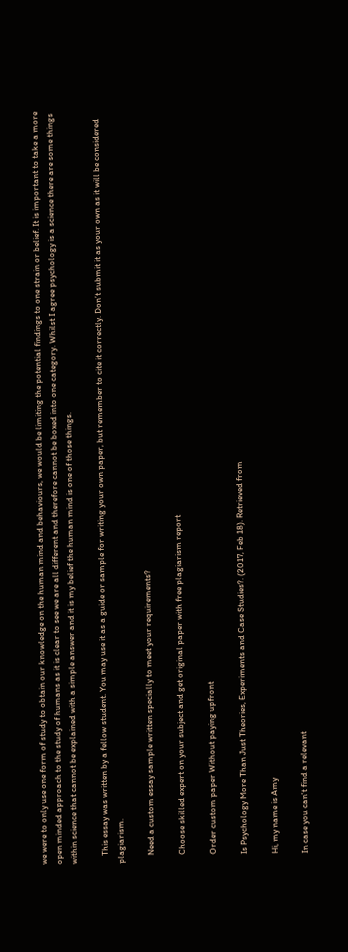we were to only use one form of study to obtain our knowledge on the human mind and behaviours, we would be limiting the potential findings to one strain or belief. It is important to take a more open minded approach to the study of humans as it is clear to see we are all different and therefore cannot be boxed into one category. Whilst I agree psychology is a science there are some things within science that cannot be explained with a simple answer and it is my belief the human mind is one of those things.

    This essay was written by a fellow student. You may use it as a guide or sample for writing your own paper, but remember to cite it correctly. Don’t submit it as your own as it will be considered plagiarism.

    Need a custom essay sample written specially to meet your requirements?

    Choose skilled expert on your subject and get original paper with free plagiarism report

    Order custom paper Without paying upfront

    Is Psychology More Than Just Theories, Experiments and Case Studies?. (2017, Feb 18). Retrieved from

    Hi, my name is Amy

    In case you can't find a relevant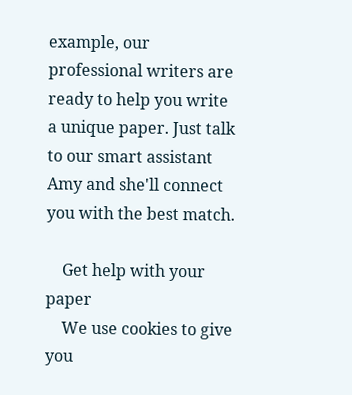example, our professional writers are ready to help you write a unique paper. Just talk to our smart assistant Amy and she'll connect you with the best match.

    Get help with your paper
    We use cookies to give you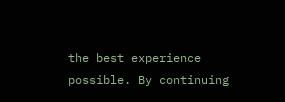the best experience possible. By continuing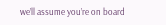we’ll assume you’re on board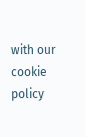with our cookie policy